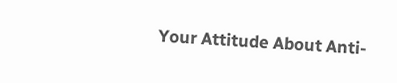Your Attitude About Anti-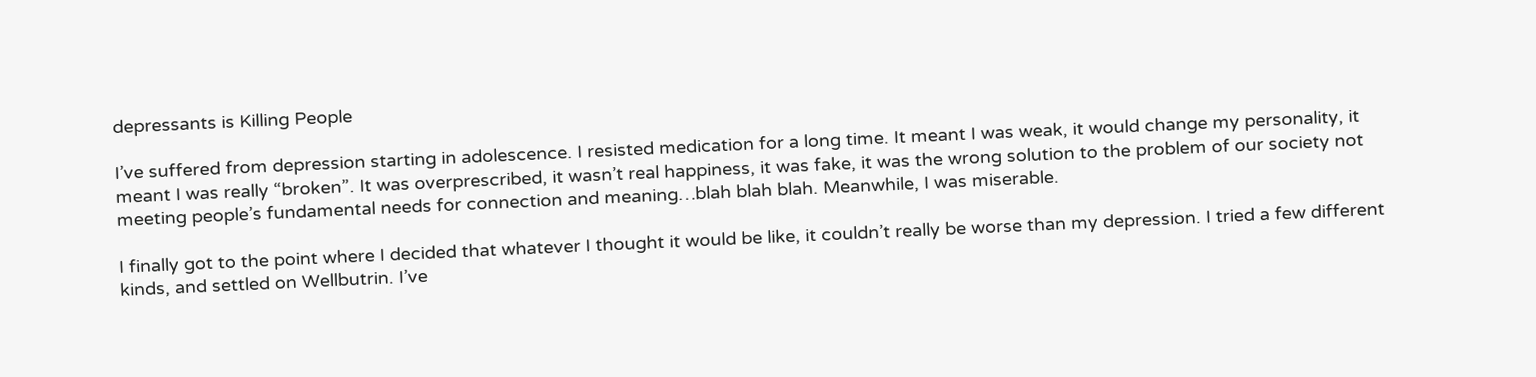depressants is Killing People

I’ve suffered from depression starting in adolescence. I resisted medication for a long time. It meant I was weak, it would change my personality, it meant I was really “broken”. It was overprescribed, it wasn’t real happiness, it was fake, it was the wrong solution to the problem of our society not meeting people’s fundamental needs for connection and meaning…blah blah blah. Meanwhile, I was miserable.

I finally got to the point where I decided that whatever I thought it would be like, it couldn’t really be worse than my depression. I tried a few different kinds, and settled on Wellbutrin. I’ve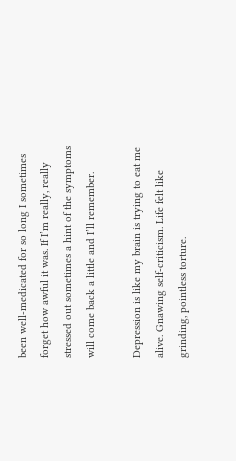been well-medicated for so long I sometimes forget how awful it was. If I’m really, really stressed out sometimes a hint of the symptoms will come back a little and I’ll remember.

Depression is like my brain is trying to eat me alive. Gnawing self-criticism. Life felt like grinding, pointless torture.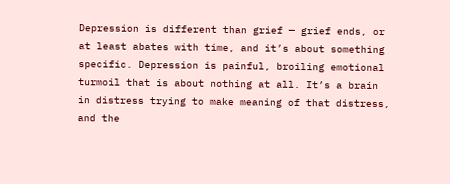Depression is different than grief — grief ends, or at least abates with time, and it’s about something specific. Depression is painful, broiling emotional turmoil that is about nothing at all. It’s a brain in distress trying to make meaning of that distress, and the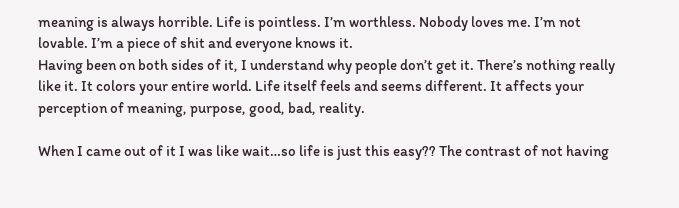meaning is always horrible. Life is pointless. I’m worthless. Nobody loves me. I’m not lovable. I’m a piece of shit and everyone knows it.
Having been on both sides of it, I understand why people don’t get it. There’s nothing really like it. It colors your entire world. Life itself feels and seems different. It affects your perception of meaning, purpose, good, bad, reality.

When I came out of it I was like wait…so life is just this easy?? The contrast of not having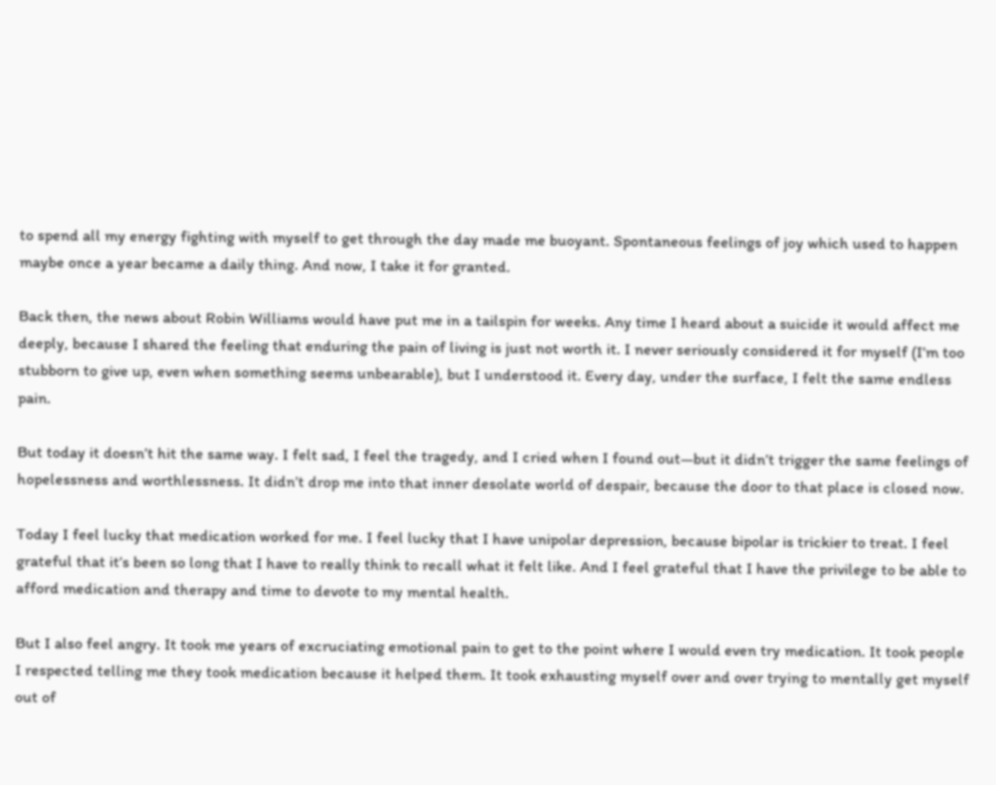to spend all my energy fighting with myself to get through the day made me buoyant. Spontaneous feelings of joy which used to happen maybe once a year became a daily thing. And now, I take it for granted.

Back then, the news about Robin Williams would have put me in a tailspin for weeks. Any time I heard about a suicide it would affect me deeply, because I shared the feeling that enduring the pain of living is just not worth it. I never seriously considered it for myself (I’m too stubborn to give up, even when something seems unbearable), but I understood it. Every day, under the surface, I felt the same endless pain.

But today it doesn’t hit the same way. I felt sad, I feel the tragedy, and I cried when I found out—but it didn’t trigger the same feelings of hopelessness and worthlessness. It didn’t drop me into that inner desolate world of despair, because the door to that place is closed now.

Today I feel lucky that medication worked for me. I feel lucky that I have unipolar depression, because bipolar is trickier to treat. I feel grateful that it’s been so long that I have to really think to recall what it felt like. And I feel grateful that I have the privilege to be able to afford medication and therapy and time to devote to my mental health.

But I also feel angry. It took me years of excruciating emotional pain to get to the point where I would even try medication. It took people I respected telling me they took medication because it helped them. It took exhausting myself over and over trying to mentally get myself out of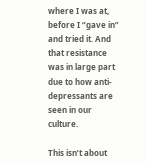where I was at, before I “gave in” and tried it. And that resistance was in large part due to how anti-depressants are seen in our culture.

This isn’t about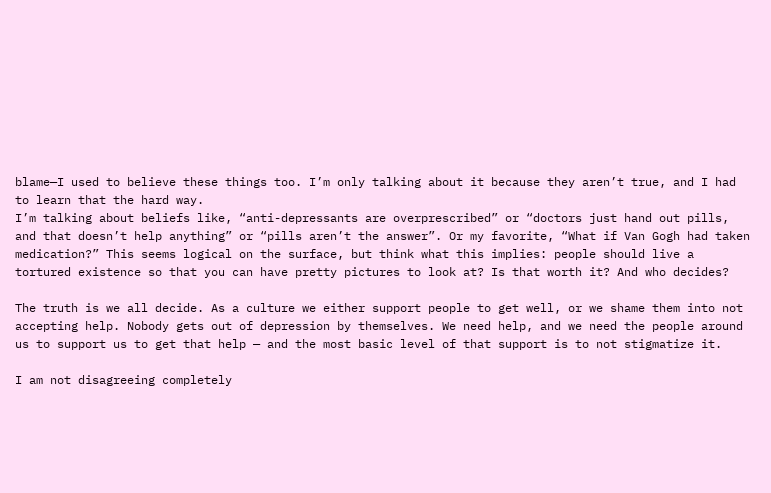blame—I used to believe these things too. I’m only talking about it because they aren’t true, and I had to learn that the hard way.
I’m talking about beliefs like, “anti-depressants are overprescribed” or “doctors just hand out pills, and that doesn’t help anything” or “pills aren’t the answer”. Or my favorite, “What if Van Gogh had taken medication?” This seems logical on the surface, but think what this implies: people should live a tortured existence so that you can have pretty pictures to look at? Is that worth it? And who decides?

The truth is we all decide. As a culture we either support people to get well, or we shame them into not accepting help. Nobody gets out of depression by themselves. We need help, and we need the people around us to support us to get that help — and the most basic level of that support is to not stigmatize it.

I am not disagreeing completely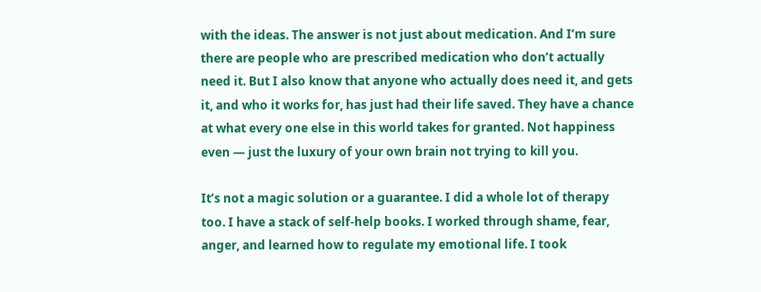with the ideas. The answer is not just about medication. And I’m sure there are people who are prescribed medication who don’t actually need it. But I also know that anyone who actually does need it, and gets it, and who it works for, has just had their life saved. They have a chance at what every one else in this world takes for granted. Not happiness even — just the luxury of your own brain not trying to kill you.

It’s not a magic solution or a guarantee. I did a whole lot of therapy too. I have a stack of self-help books. I worked through shame, fear, anger, and learned how to regulate my emotional life. I took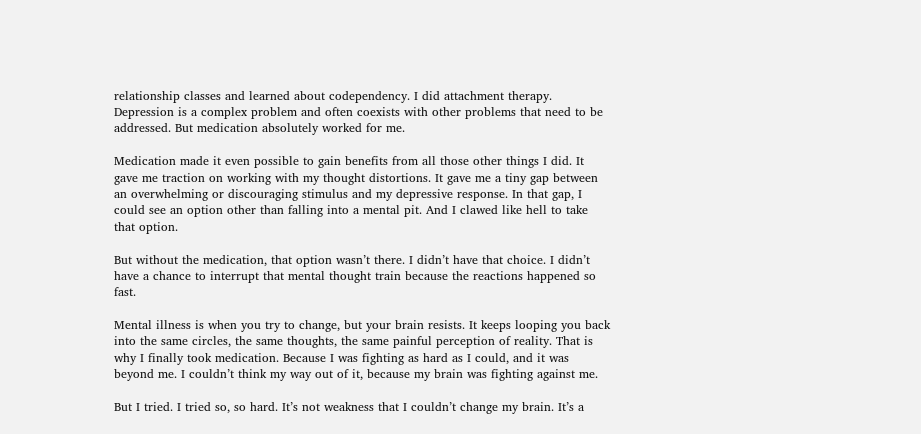relationship classes and learned about codependency. I did attachment therapy. Depression is a complex problem and often coexists with other problems that need to be addressed. But medication absolutely worked for me.

Medication made it even possible to gain benefits from all those other things I did. It gave me traction on working with my thought distortions. It gave me a tiny gap between an overwhelming or discouraging stimulus and my depressive response. In that gap, I could see an option other than falling into a mental pit. And I clawed like hell to take that option.

But without the medication, that option wasn’t there. I didn’t have that choice. I didn’t have a chance to interrupt that mental thought train because the reactions happened so fast.

Mental illness is when you try to change, but your brain resists. It keeps looping you back into the same circles, the same thoughts, the same painful perception of reality. That is why I finally took medication. Because I was fighting as hard as I could, and it was beyond me. I couldn’t think my way out of it, because my brain was fighting against me.

But I tried. I tried so, so hard. It’s not weakness that I couldn’t change my brain. It’s a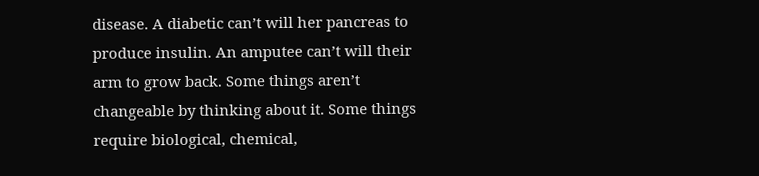disease. A diabetic can’t will her pancreas to produce insulin. An amputee can’t will their arm to grow back. Some things aren’t changeable by thinking about it. Some things require biological, chemical,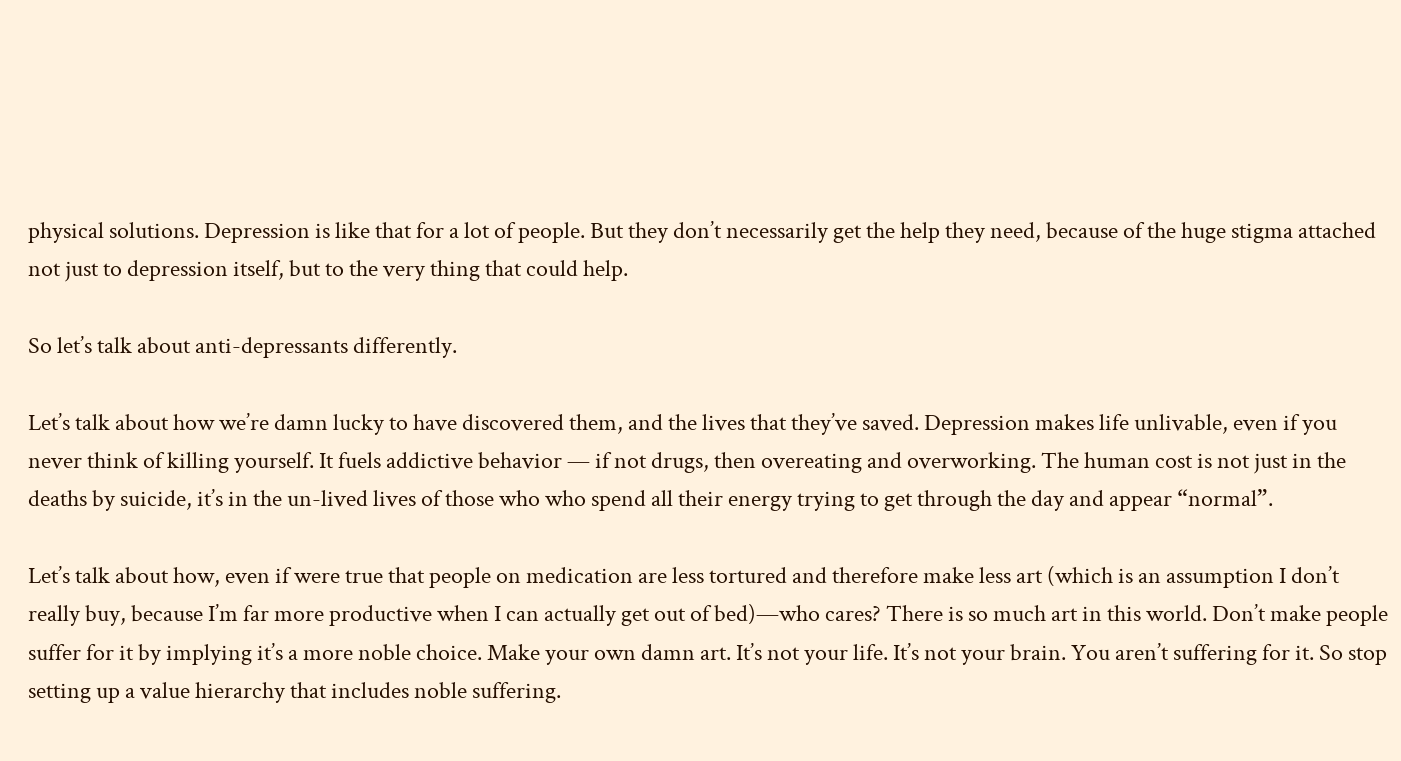physical solutions. Depression is like that for a lot of people. But they don’t necessarily get the help they need, because of the huge stigma attached not just to depression itself, but to the very thing that could help.

So let’s talk about anti-depressants differently.

Let’s talk about how we’re damn lucky to have discovered them, and the lives that they’ve saved. Depression makes life unlivable, even if you never think of killing yourself. It fuels addictive behavior — if not drugs, then overeating and overworking. The human cost is not just in the deaths by suicide, it’s in the un-lived lives of those who who spend all their energy trying to get through the day and appear “normal”.

Let’s talk about how, even if were true that people on medication are less tortured and therefore make less art (which is an assumption I don’t really buy, because I’m far more productive when I can actually get out of bed)—who cares? There is so much art in this world. Don’t make people suffer for it by implying it’s a more noble choice. Make your own damn art. It’s not your life. It’s not your brain. You aren’t suffering for it. So stop setting up a value hierarchy that includes noble suffering.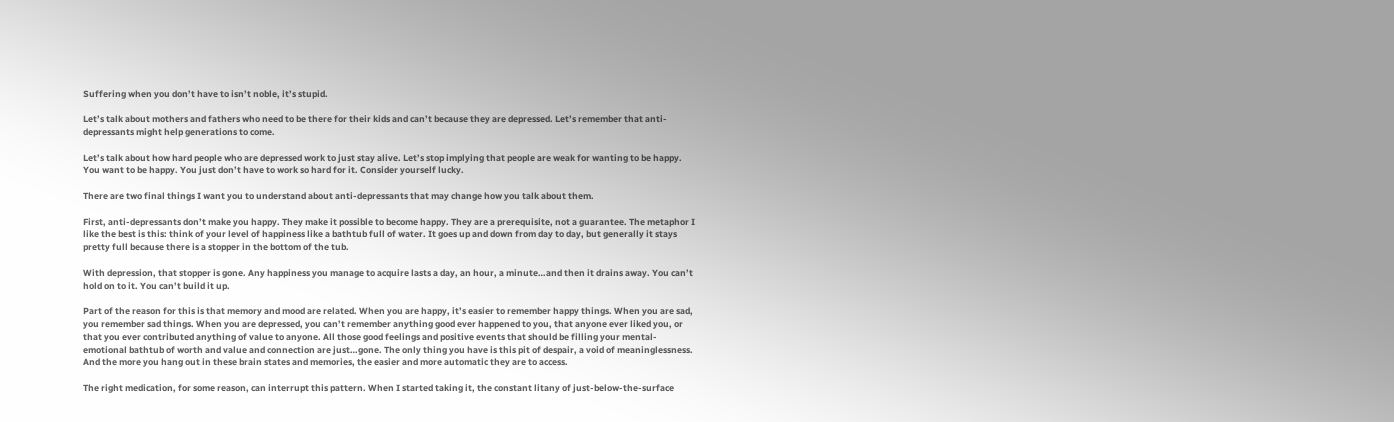Suffering when you don’t have to isn’t noble, it’s stupid.

Let’s talk about mothers and fathers who need to be there for their kids and can’t because they are depressed. Let’s remember that anti-depressants might help generations to come.

Let’s talk about how hard people who are depressed work to just stay alive. Let’s stop implying that people are weak for wanting to be happy. You want to be happy. You just don’t have to work so hard for it. Consider yourself lucky.

There are two final things I want you to understand about anti-depressants that may change how you talk about them.

First, anti-depressants don’t make you happy. They make it possible to become happy. They are a prerequisite, not a guarantee. The metaphor I like the best is this: think of your level of happiness like a bathtub full of water. It goes up and down from day to day, but generally it stays pretty full because there is a stopper in the bottom of the tub.

With depression, that stopper is gone. Any happiness you manage to acquire lasts a day, an hour, a minute…and then it drains away. You can’t hold on to it. You can’t build it up.

Part of the reason for this is that memory and mood are related. When you are happy, it’s easier to remember happy things. When you are sad, you remember sad things. When you are depressed, you can’t remember anything good ever happened to you, that anyone ever liked you, or that you ever contributed anything of value to anyone. All those good feelings and positive events that should be filling your mental-emotional bathtub of worth and value and connection are just…gone. The only thing you have is this pit of despair, a void of meaninglessness. And the more you hang out in these brain states and memories, the easier and more automatic they are to access.

The right medication, for some reason, can interrupt this pattern. When I started taking it, the constant litany of just-below-the-surface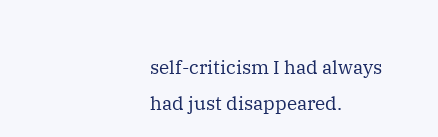self-criticism I had always had just disappeared.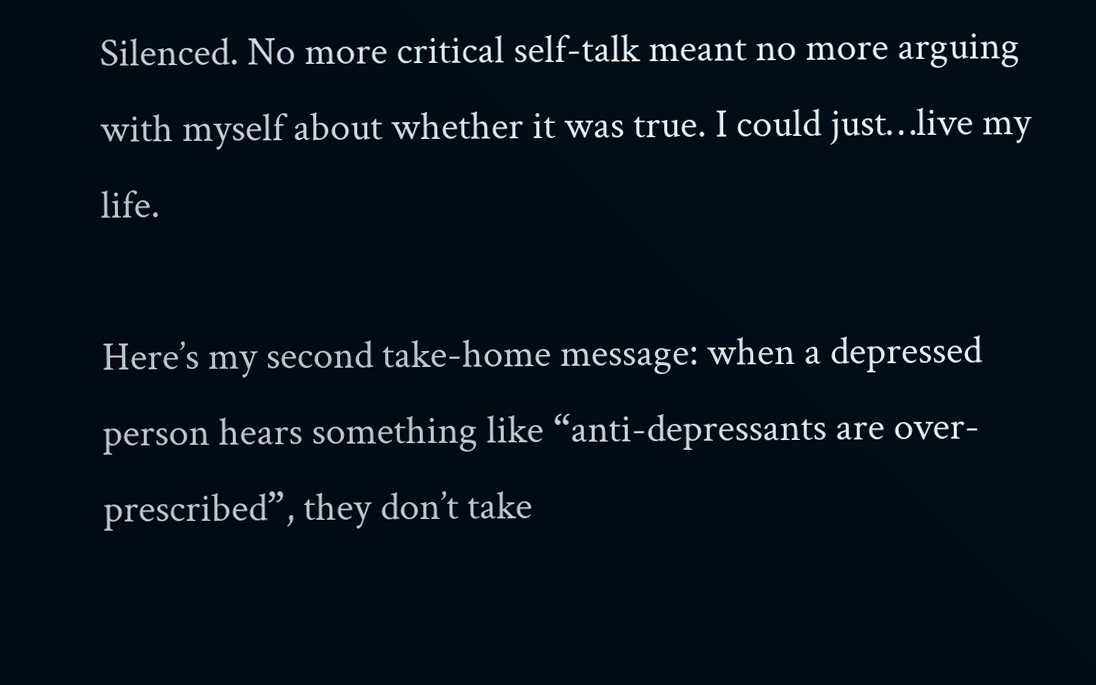Silenced. No more critical self-talk meant no more arguing with myself about whether it was true. I could just…live my life.

Here’s my second take-home message: when a depressed person hears something like “anti-depressants are over-prescribed”, they don’t take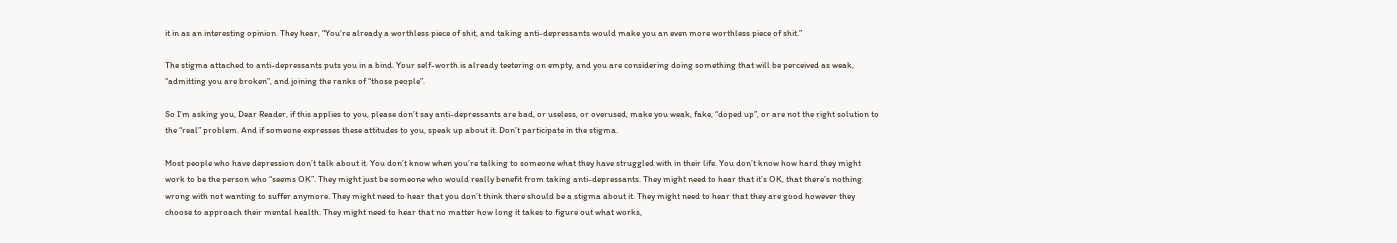it in as an interesting opinion. They hear, “You’re already a worthless piece of shit, and taking anti-depressants would make you an even more worthless piece of shit.”

The stigma attached to anti-depressants puts you in a bind. Your self-worth is already teetering on empty, and you are considering doing something that will be perceived as weak, “admitting you are broken”, and joining the ranks of “those people”.

So I’m asking you, Dear Reader, if this applies to you, please don’t say anti-depressants are bad, or useless, or overused, make you weak, fake, “doped up”, or are not the right solution to the “real” problem. And if someone expresses these attitudes to you, speak up about it. Don’t participate in the stigma.

Most people who have depression don’t talk about it. You don’t know when you’re talking to someone what they have struggled with in their life. You don’t know how hard they might work to be the person who “seems OK”. They might just be someone who would really benefit from taking anti-depressants. They might need to hear that it’s OK, that there’s nothing wrong with not wanting to suffer anymore. They might need to hear that you don’t think there should be a stigma about it. They might need to hear that they are good however they choose to approach their mental health. They might need to hear that no matter how long it takes to figure out what works,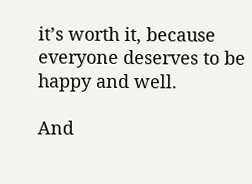it’s worth it, because everyone deserves to be happy and well.

And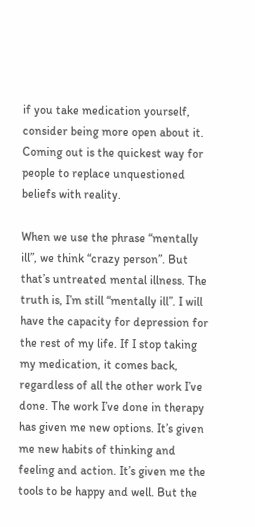if you take medication yourself, consider being more open about it. Coming out is the quickest way for people to replace unquestioned beliefs with reality.

When we use the phrase “mentally ill”, we think “crazy person”. But that’s untreated mental illness. The truth is, I’m still “mentally ill”. I will have the capacity for depression for the rest of my life. If I stop taking my medication, it comes back, regardless of all the other work I’ve done. The work I’ve done in therapy has given me new options. It’s given me new habits of thinking and feeling and action. It’s given me the tools to be happy and well. But the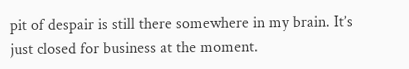pit of despair is still there somewhere in my brain. It’s just closed for business at the moment.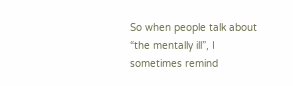So when people talk about “the mentally ill”, I sometimes remind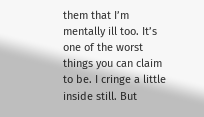them that I’m mentally ill too. It’s one of the worst things you can claim to be. I cringe a little inside still. But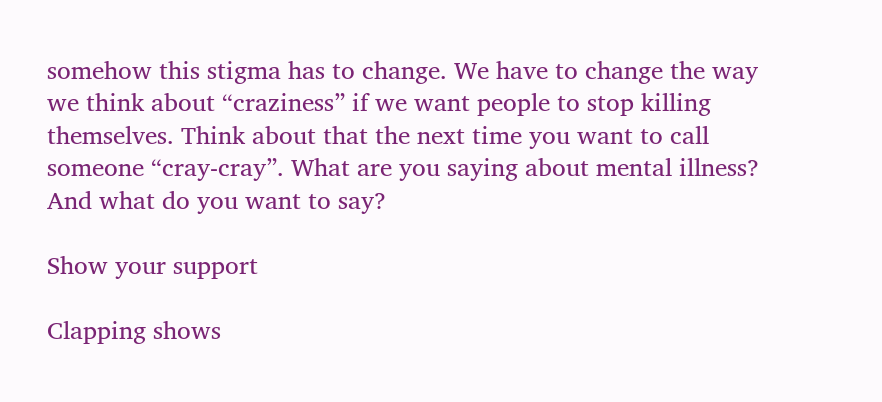somehow this stigma has to change. We have to change the way we think about “craziness” if we want people to stop killing themselves. Think about that the next time you want to call someone “cray-cray”. What are you saying about mental illness? And what do you want to say?

Show your support

Clapping shows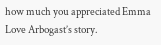how much you appreciated Emma Love Arbogast’s story.